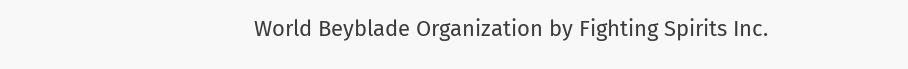World Beyblade Organization by Fighting Spirits Inc.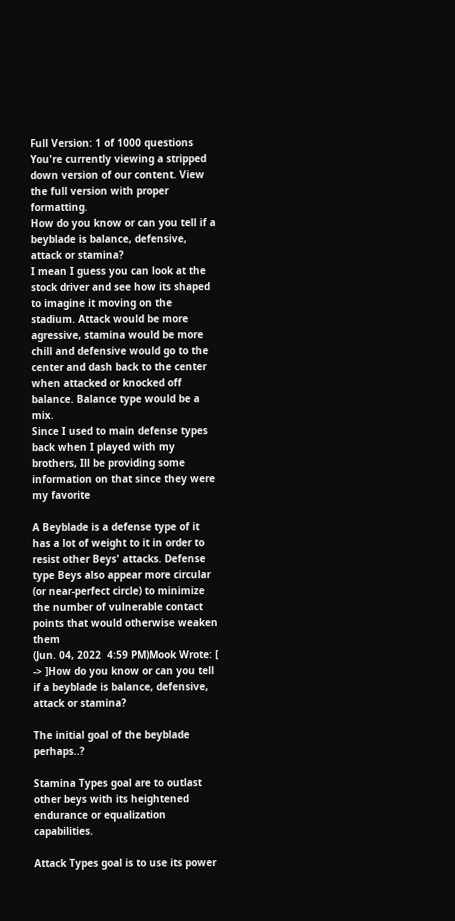Full Version: 1 of 1000 questions
You're currently viewing a stripped down version of our content. View the full version with proper formatting.
How do you know or can you tell if a beyblade is balance, defensive, attack or stamina?
I mean I guess you can look at the stock driver and see how its shaped to imagine it moving on the stadium. Attack would be more agressive, stamina would be more chill and defensive would go to the center and dash back to the center when attacked or knocked off balance. Balance type would be a mix.
Since I used to main defense types back when I played with my brothers, Ill be providing some information on that since they were my favorite

A Beyblade is a defense type of it has a lot of weight to it in order to resist other Beys' attacks. Defense type Beys also appear more circular (or near-perfect circle) to minimize the number of vulnerable contact points that would otherwise weaken them
(Jun. 04, 2022  4:59 PM)Mook Wrote: [ -> ]How do you know or can you tell if a beyblade is balance, defensive, attack or stamina?

The initial goal of the beyblade perhaps..?

Stamina Types goal are to outlast other beys with its heightened endurance or equalization capabilities.

Attack Types goal is to use its power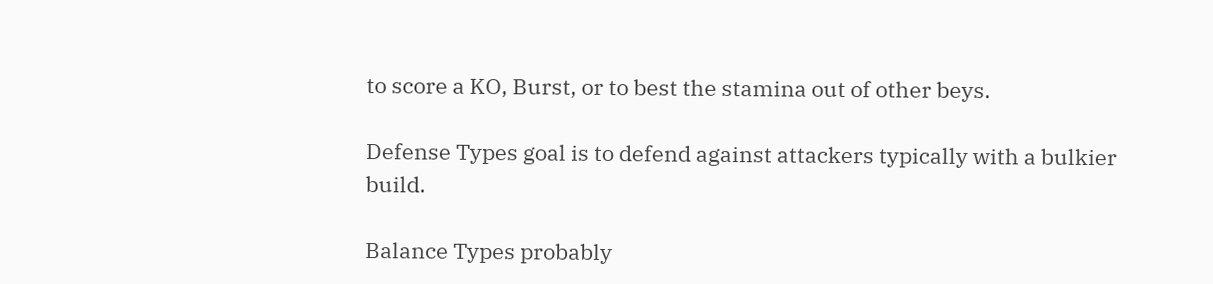to score a KO, Burst, or to best the stamina out of other beys.

Defense Types goal is to defend against attackers typically with a bulkier build.

Balance Types probably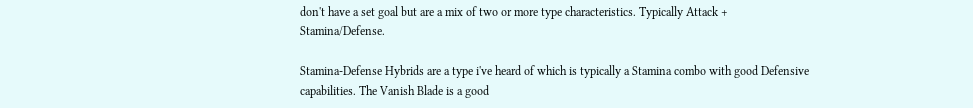don't have a set goal but are a mix of two or more type characteristics. Typically Attack + Stamina/Defense.

Stamina-Defense Hybrids are a type i've heard of which is typically a Stamina combo with good Defensive capabilities. The Vanish Blade is a good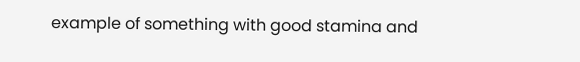example of something with good stamina and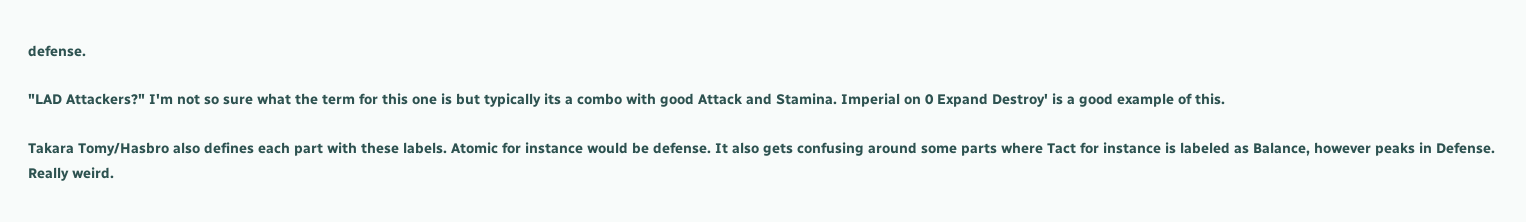defense.

"LAD Attackers?" I'm not so sure what the term for this one is but typically its a combo with good Attack and Stamina. Imperial on 0 Expand Destroy' is a good example of this.

Takara Tomy/Hasbro also defines each part with these labels. Atomic for instance would be defense. It also gets confusing around some parts where Tact for instance is labeled as Balance, however peaks in Defense. Really weird.